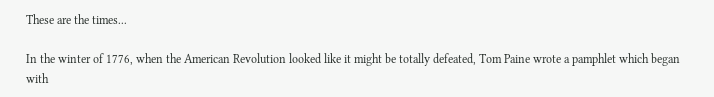These are the times...

In the winter of 1776, when the American Revolution looked like it might be totally defeated, Tom Paine wrote a pamphlet which began with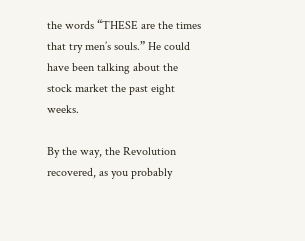the words “THESE are the times that try men’s souls.” He could have been talking about the stock market the past eight weeks.

By the way, the Revolution recovered, as you probably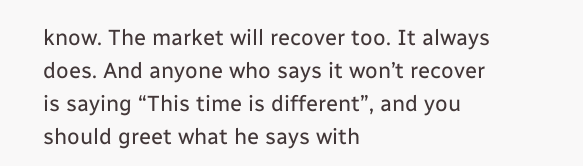know. The market will recover too. It always does. And anyone who says it won’t recover is saying “This time is different”, and you should greet what he says with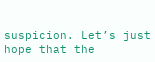suspicion. Let’s just hope that the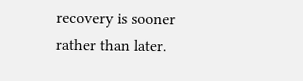recovery is sooner rather than later.